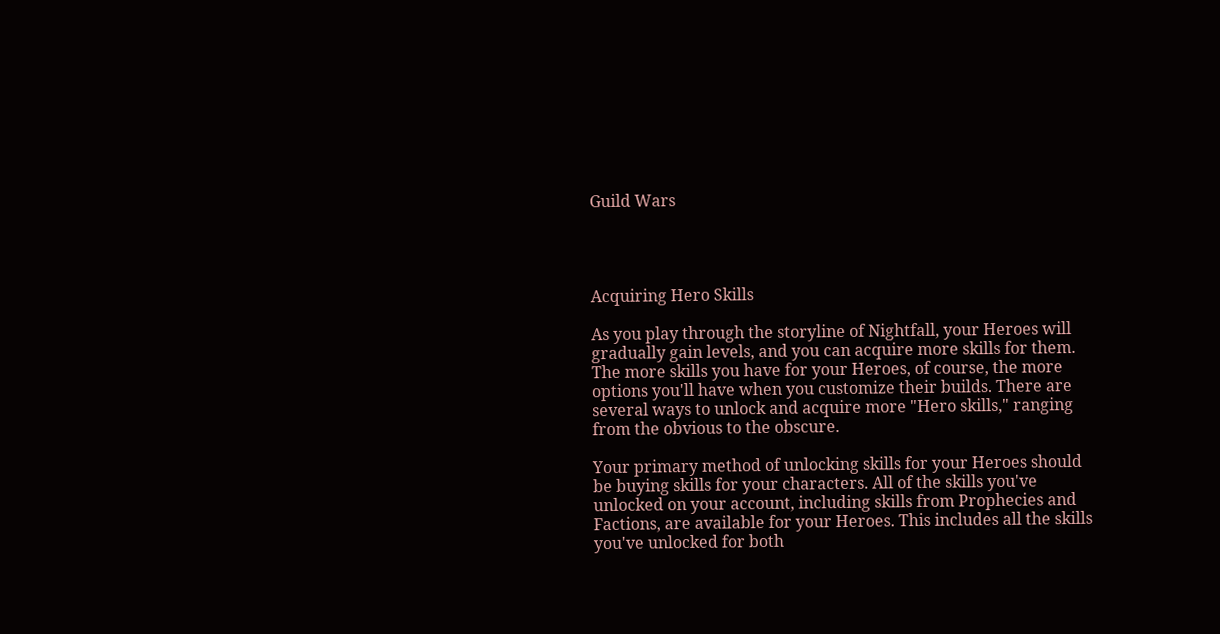Guild Wars




Acquiring Hero Skills

As you play through the storyline of Nightfall, your Heroes will gradually gain levels, and you can acquire more skills for them. The more skills you have for your Heroes, of course, the more options you'll have when you customize their builds. There are several ways to unlock and acquire more "Hero skills," ranging from the obvious to the obscure.

Your primary method of unlocking skills for your Heroes should be buying skills for your characters. All of the skills you've unlocked on your account, including skills from Prophecies and Factions, are available for your Heroes. This includes all the skills you've unlocked for both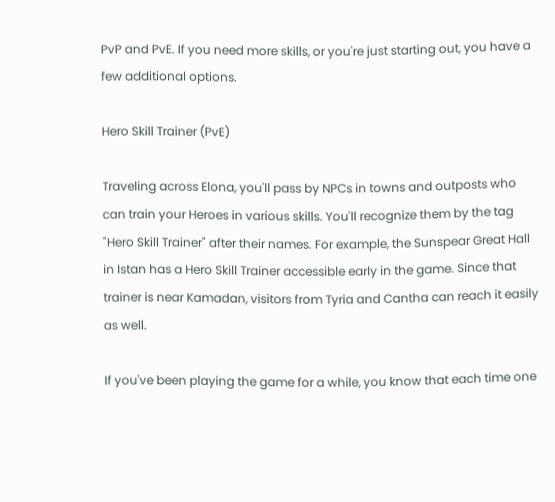PvP and PvE. If you need more skills, or you're just starting out, you have a few additional options.

Hero Skill Trainer (PvE)

Traveling across Elona, you'll pass by NPCs in towns and outposts who can train your Heroes in various skills. You'll recognize them by the tag "Hero Skill Trainer" after their names. For example, the Sunspear Great Hall in Istan has a Hero Skill Trainer accessible early in the game. Since that trainer is near Kamadan, visitors from Tyria and Cantha can reach it easily as well.

If you've been playing the game for a while, you know that each time one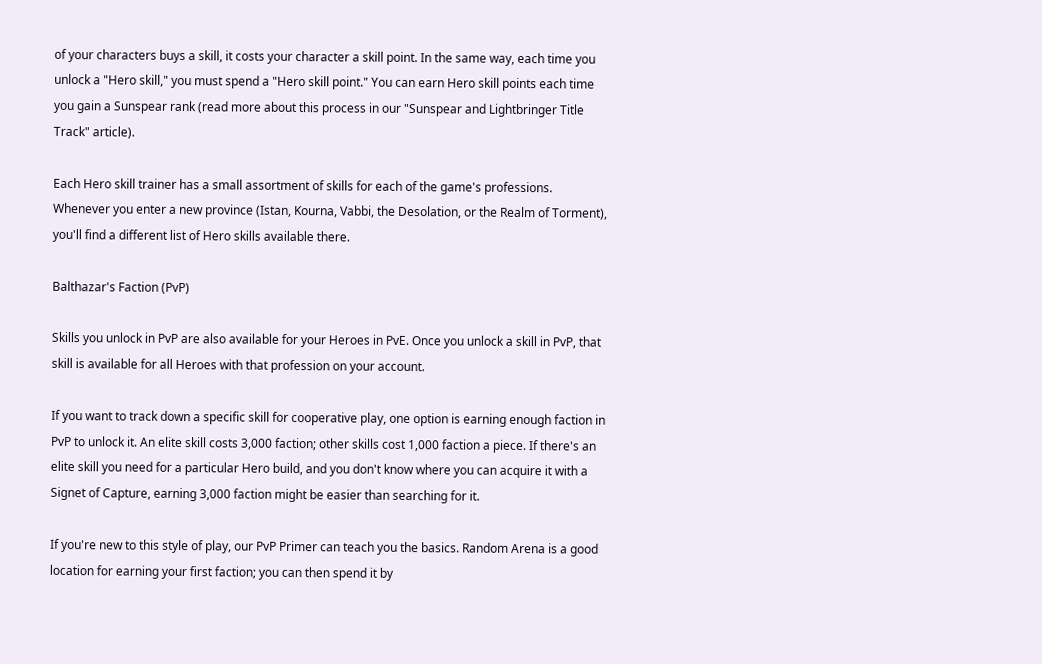of your characters buys a skill, it costs your character a skill point. In the same way, each time you unlock a "Hero skill," you must spend a "Hero skill point." You can earn Hero skill points each time you gain a Sunspear rank (read more about this process in our "Sunspear and Lightbringer Title Track" article).

Each Hero skill trainer has a small assortment of skills for each of the game's professions. Whenever you enter a new province (Istan, Kourna, Vabbi, the Desolation, or the Realm of Torment), you'll find a different list of Hero skills available there.

Balthazar's Faction (PvP)

Skills you unlock in PvP are also available for your Heroes in PvE. Once you unlock a skill in PvP, that skill is available for all Heroes with that profession on your account.

If you want to track down a specific skill for cooperative play, one option is earning enough faction in PvP to unlock it. An elite skill costs 3,000 faction; other skills cost 1,000 faction a piece. If there's an elite skill you need for a particular Hero build, and you don't know where you can acquire it with a Signet of Capture, earning 3,000 faction might be easier than searching for it.

If you're new to this style of play, our PvP Primer can teach you the basics. Random Arena is a good location for earning your first faction; you can then spend it by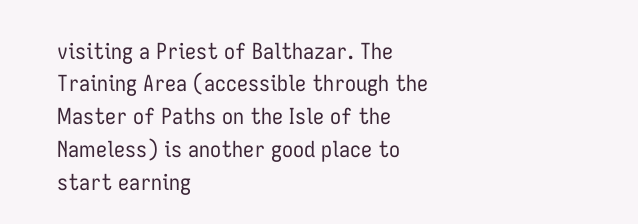visiting a Priest of Balthazar. The Training Area (accessible through the Master of Paths on the Isle of the Nameless) is another good place to start earning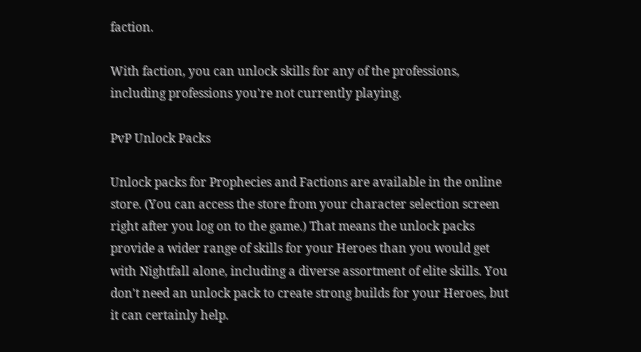faction.

With faction, you can unlock skills for any of the professions, including professions you're not currently playing.

PvP Unlock Packs

Unlock packs for Prophecies and Factions are available in the online store. (You can access the store from your character selection screen right after you log on to the game.) That means the unlock packs provide a wider range of skills for your Heroes than you would get with Nightfall alone, including a diverse assortment of elite skills. You don't need an unlock pack to create strong builds for your Heroes, but it can certainly help.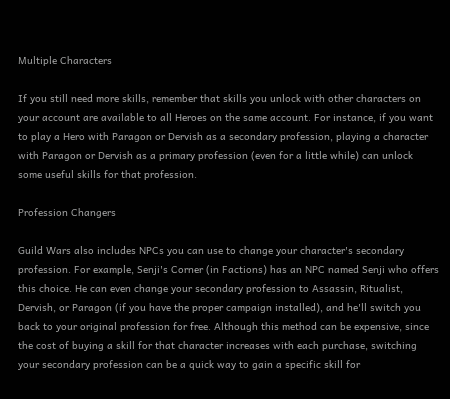Multiple Characters

If you still need more skills, remember that skills you unlock with other characters on your account are available to all Heroes on the same account. For instance, if you want to play a Hero with Paragon or Dervish as a secondary profession, playing a character with Paragon or Dervish as a primary profession (even for a little while) can unlock some useful skills for that profession.

Profession Changers

Guild Wars also includes NPCs you can use to change your character's secondary profession. For example, Senji's Corner (in Factions) has an NPC named Senji who offers this choice. He can even change your secondary profession to Assassin, Ritualist, Dervish, or Paragon (if you have the proper campaign installed), and he'll switch you back to your original profession for free. Although this method can be expensive, since the cost of buying a skill for that character increases with each purchase, switching your secondary profession can be a quick way to gain a specific skill for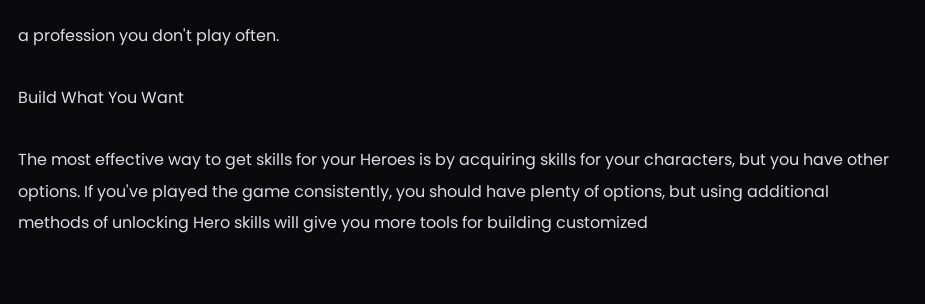a profession you don't play often.

Build What You Want

The most effective way to get skills for your Heroes is by acquiring skills for your characters, but you have other options. If you've played the game consistently, you should have plenty of options, but using additional methods of unlocking Hero skills will give you more tools for building customized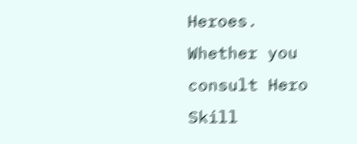Heroes. Whether you consult Hero Skill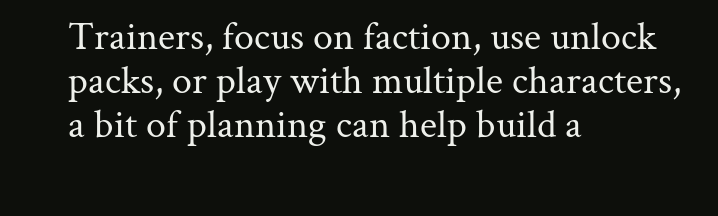Trainers, focus on faction, use unlock packs, or play with multiple characters, a bit of planning can help build a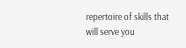repertoire of skills that will serve you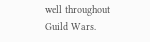well throughout Guild Wars.